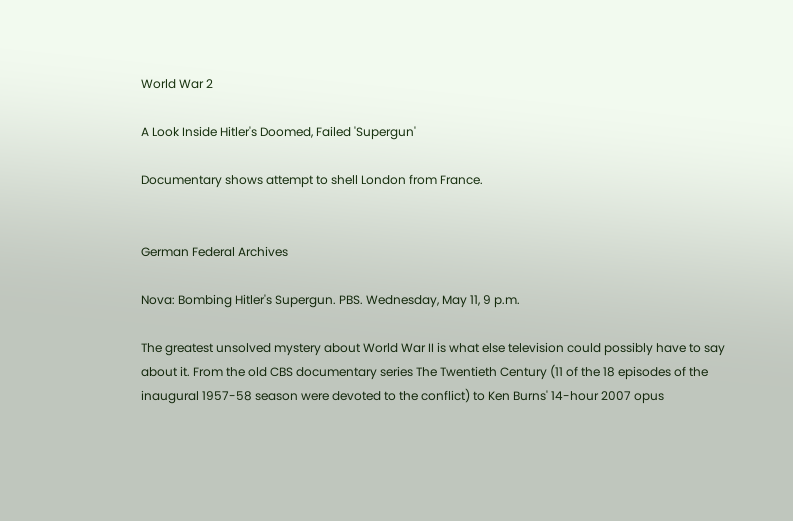World War 2

A Look Inside Hitler's Doomed, Failed 'Supergun'

Documentary shows attempt to shell London from France.


German Federal Archives

Nova: Bombing Hitler's Supergun. PBS. Wednesday, May 11, 9 p.m.

The greatest unsolved mystery about World War II is what else television could possibly have to say about it. From the old CBS documentary series The Twentieth Century (11 of the 18 episodes of the inaugural 1957-58 season were devoted to the conflict) to Ken Burns' 14-hour 2007 opus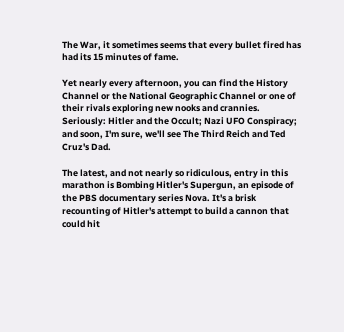The War, it sometimes seems that every bullet fired has had its 15 minutes of fame.

Yet nearly every afternoon, you can find the History Channel or the National Geographic Channel or one of their rivals exploring new nooks and crannies. Seriously: Hitler and the Occult; Nazi UFO Conspiracy; and soon, I'm sure, we'll see The Third Reich and Ted Cruz's Dad.

The latest, and not nearly so ridiculous, entry in this marathon is Bombing Hitler's Supergun, an episode of the PBS documentary series Nova. It's a brisk recounting of Hitler's attempt to build a cannon that could hit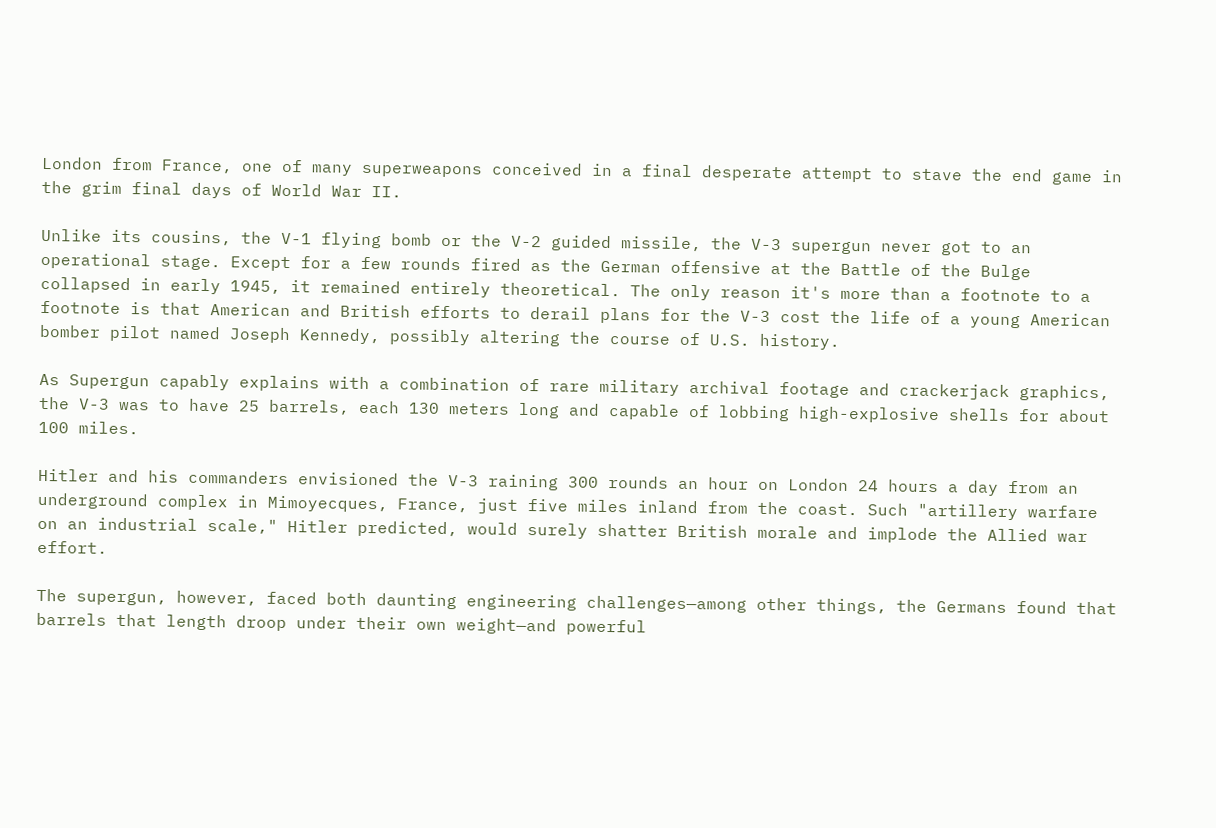London from France, one of many superweapons conceived in a final desperate attempt to stave the end game in the grim final days of World War II.

Unlike its cousins, the V-1 flying bomb or the V-2 guided missile, the V-3 supergun never got to an operational stage. Except for a few rounds fired as the German offensive at the Battle of the Bulge collapsed in early 1945, it remained entirely theoretical. The only reason it's more than a footnote to a footnote is that American and British efforts to derail plans for the V-3 cost the life of a young American bomber pilot named Joseph Kennedy, possibly altering the course of U.S. history.

As Supergun capably explains with a combination of rare military archival footage and crackerjack graphics, the V-3 was to have 25 barrels, each 130 meters long and capable of lobbing high-explosive shells for about 100 miles.

Hitler and his commanders envisioned the V-3 raining 300 rounds an hour on London 24 hours a day from an underground complex in Mimoyecques, France, just five miles inland from the coast. Such "artillery warfare on an industrial scale," Hitler predicted, would surely shatter British morale and implode the Allied war effort.

The supergun, however, faced both daunting engineering challenges—among other things, the Germans found that barrels that length droop under their own weight—and powerful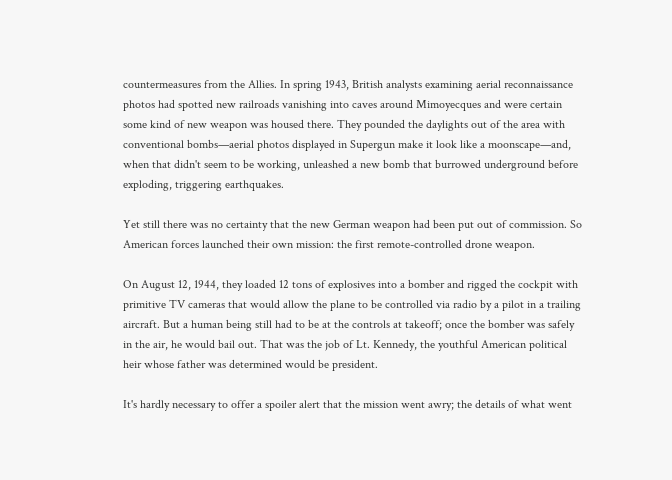countermeasures from the Allies. In spring 1943, British analysts examining aerial reconnaissance photos had spotted new railroads vanishing into caves around Mimoyecques and were certain some kind of new weapon was housed there. They pounded the daylights out of the area with conventional bombs—aerial photos displayed in Supergun make it look like a moonscape—and, when that didn't seem to be working, unleashed a new bomb that burrowed underground before exploding, triggering earthquakes.

Yet still there was no certainty that the new German weapon had been put out of commission. So American forces launched their own mission: the first remote-controlled drone weapon.

On August 12, 1944, they loaded 12 tons of explosives into a bomber and rigged the cockpit with primitive TV cameras that would allow the plane to be controlled via radio by a pilot in a trailing aircraft. But a human being still had to be at the controls at takeoff; once the bomber was safely in the air, he would bail out. That was the job of Lt. Kennedy, the youthful American political heir whose father was determined would be president.

It's hardly necessary to offer a spoiler alert that the mission went awry; the details of what went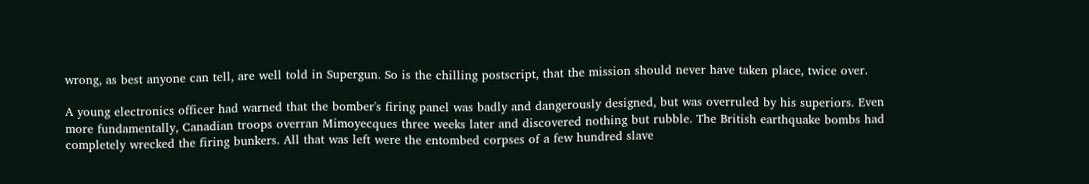wrong, as best anyone can tell, are well told in Supergun. So is the chilling postscript, that the mission should never have taken place, twice over.

A young electronics officer had warned that the bomber's firing panel was badly and dangerously designed, but was overruled by his superiors. Even more fundamentally, Canadian troops overran Mimoyecques three weeks later and discovered nothing but rubble. The British earthquake bombs had completely wrecked the firing bunkers. All that was left were the entombed corpses of a few hundred slave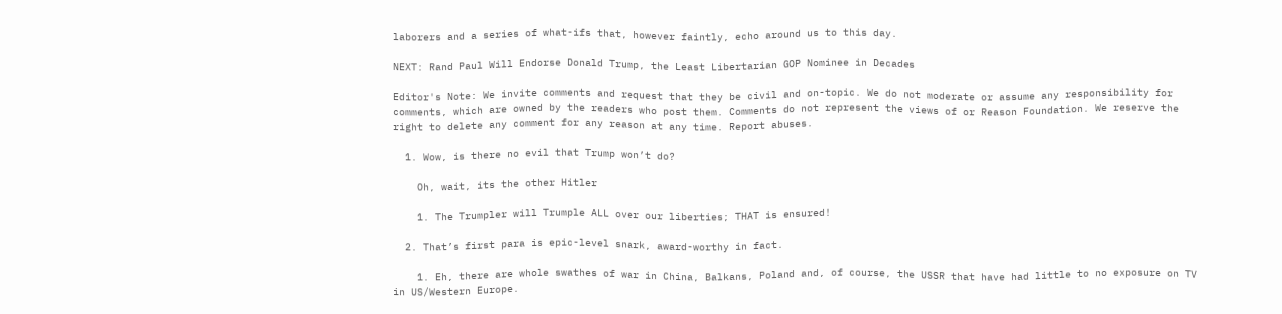laborers and a series of what-ifs that, however faintly, echo around us to this day.

NEXT: Rand Paul Will Endorse Donald Trump, the Least Libertarian GOP Nominee in Decades

Editor's Note: We invite comments and request that they be civil and on-topic. We do not moderate or assume any responsibility for comments, which are owned by the readers who post them. Comments do not represent the views of or Reason Foundation. We reserve the right to delete any comment for any reason at any time. Report abuses.

  1. Wow, is there no evil that Trump won’t do?

    Oh, wait, its the other Hitler

    1. The Trumpler will Trumple ALL over our liberties; THAT is ensured!

  2. That’s first para is epic-level snark, award-worthy in fact.

    1. Eh, there are whole swathes of war in China, Balkans, Poland and, of course, the USSR that have had little to no exposure on TV in US/Western Europe.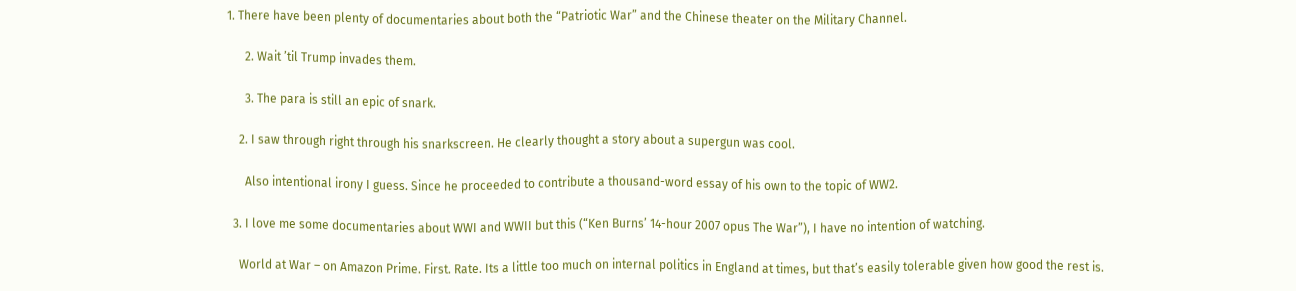1. There have been plenty of documentaries about both the “Patriotic War” and the Chinese theater on the Military Channel.

      2. Wait ’til Trump invades them.

      3. The para is still an epic of snark.

    2. I saw through right through his snarkscreen. He clearly thought a story about a supergun was cool.

      Also intentional irony I guess. Since he proceeded to contribute a thousand-word essay of his own to the topic of WW2.

  3. I love me some documentaries about WWI and WWII but this (“Ken Burns’ 14-hour 2007 opus The War”), I have no intention of watching.

    World at War – on Amazon Prime. First. Rate. Its a little too much on internal politics in England at times, but that’s easily tolerable given how good the rest is.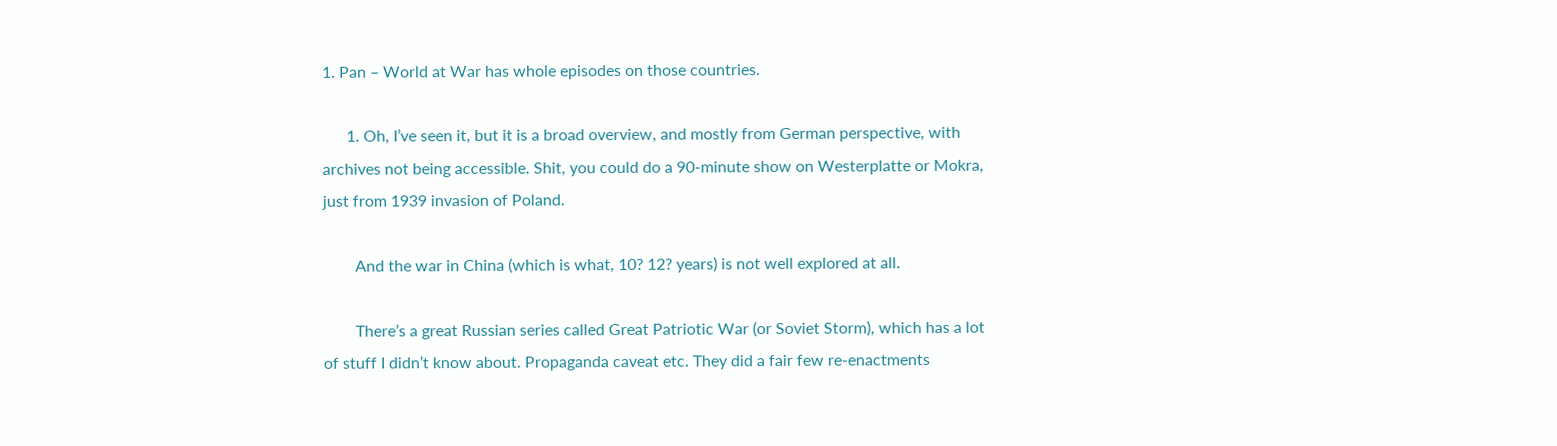1. Pan – World at War has whole episodes on those countries.

      1. Oh, I’ve seen it, but it is a broad overview, and mostly from German perspective, with archives not being accessible. Shit, you could do a 90-minute show on Westerplatte or Mokra, just from 1939 invasion of Poland.

        And the war in China (which is what, 10? 12? years) is not well explored at all.

        There’s a great Russian series called Great Patriotic War (or Soviet Storm), which has a lot of stuff I didn’t know about. Propaganda caveat etc. They did a fair few re-enactments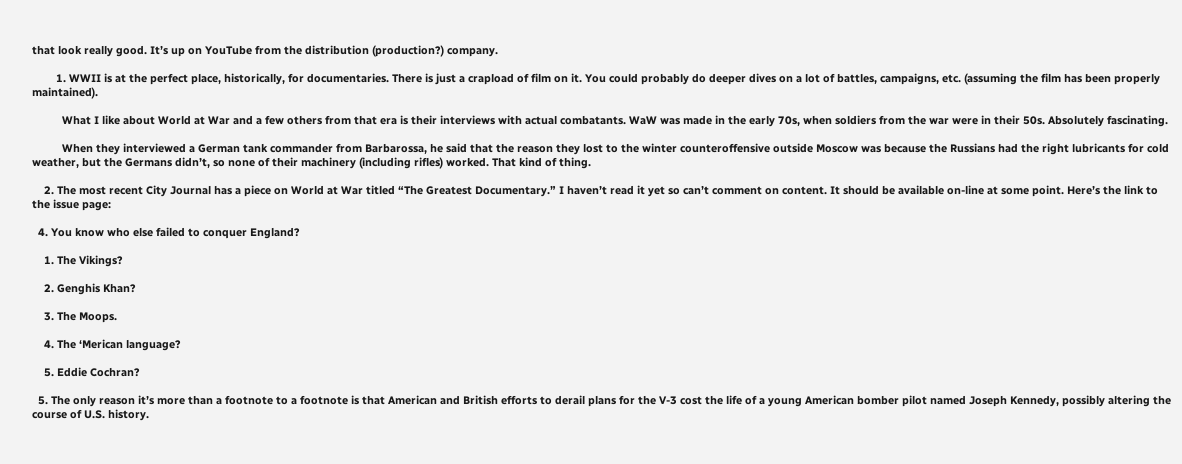that look really good. It’s up on YouTube from the distribution (production?) company.

        1. WWII is at the perfect place, historically, for documentaries. There is just a crapload of film on it. You could probably do deeper dives on a lot of battles, campaigns, etc. (assuming the film has been properly maintained).

          What I like about World at War and a few others from that era is their interviews with actual combatants. WaW was made in the early 70s, when soldiers from the war were in their 50s. Absolutely fascinating.

          When they interviewed a German tank commander from Barbarossa, he said that the reason they lost to the winter counteroffensive outside Moscow was because the Russians had the right lubricants for cold weather, but the Germans didn’t, so none of their machinery (including rifles) worked. That kind of thing.

    2. The most recent City Journal has a piece on World at War titled “The Greatest Documentary.” I haven’t read it yet so can’t comment on content. It should be available on-line at some point. Here’s the link to the issue page:

  4. You know who else failed to conquer England?

    1. The Vikings?

    2. Genghis Khan?

    3. The Moops.

    4. The ‘Merican language?

    5. Eddie Cochran?

  5. The only reason it’s more than a footnote to a footnote is that American and British efforts to derail plans for the V-3 cost the life of a young American bomber pilot named Joseph Kennedy, possibly altering the course of U.S. history.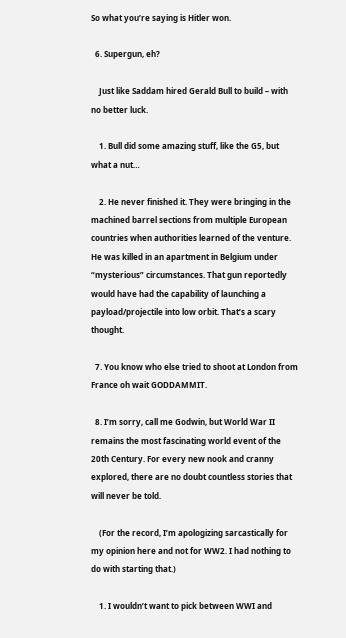So what you’re saying is Hitler won.

  6. Supergun, eh?

    Just like Saddam hired Gerald Bull to build – with no better luck.

    1. Bull did some amazing stuff, like the G5, but what a nut…

    2. He never finished it. They were bringing in the machined barrel sections from multiple European countries when authorities learned of the venture. He was killed in an apartment in Belgium under “mysterious” circumstances. That gun reportedly would have had the capability of launching a payload/projectile into low orbit. That’s a scary thought.

  7. You know who else tried to shoot at London from France oh wait GODDAMMIT.

  8. I’m sorry, call me Godwin, but World War II remains the most fascinating world event of the 20th Century. For every new nook and cranny explored, there are no doubt countless stories that will never be told.

    (For the record, I’m apologizing sarcastically for my opinion here and not for WW2. I had nothing to do with starting that.)

    1. I wouldn’t want to pick between WWI and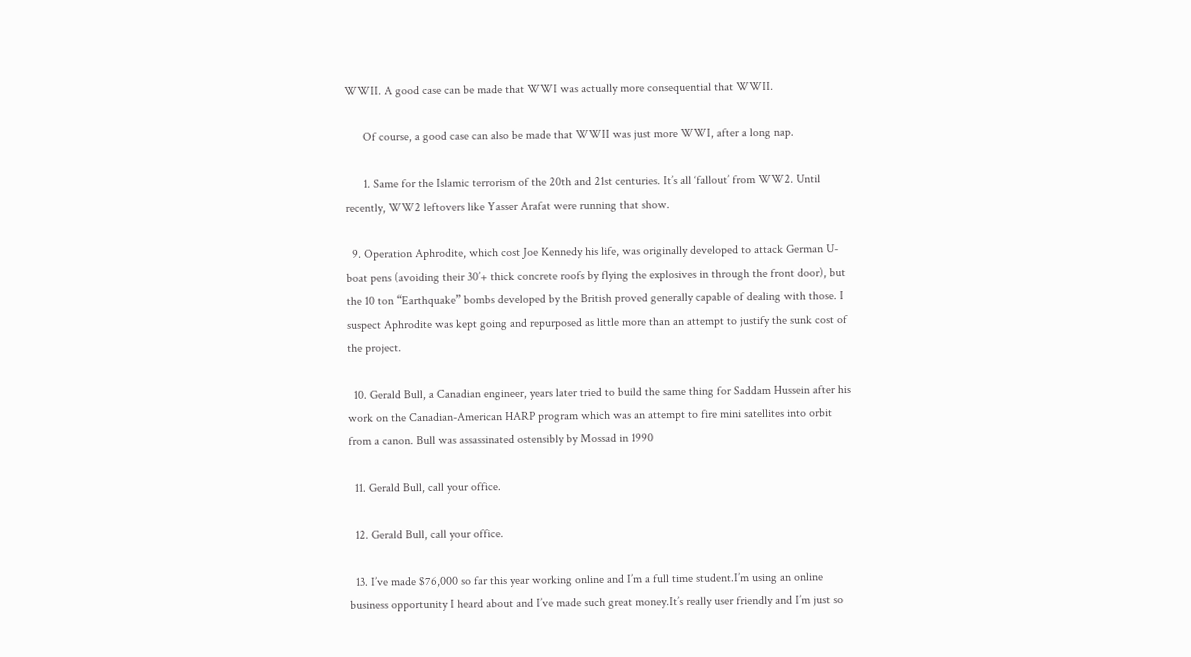WWII. A good case can be made that WWI was actually more consequential that WWII.

      Of course, a good case can also be made that WWII was just more WWI, after a long nap.

      1. Same for the Islamic terrorism of the 20th and 21st centuries. It’s all ‘fallout’ from WW2. Until recently, WW2 leftovers like Yasser Arafat were running that show.

  9. Operation Aphrodite, which cost Joe Kennedy his life, was originally developed to attack German U-boat pens (avoiding their 30’+ thick concrete roofs by flying the explosives in through the front door), but the 10 ton “Earthquake” bombs developed by the British proved generally capable of dealing with those. I suspect Aphrodite was kept going and repurposed as little more than an attempt to justify the sunk cost of the project.

  10. Gerald Bull, a Canadian engineer, years later tried to build the same thing for Saddam Hussein after his work on the Canadian-American HARP program which was an attempt to fire mini satellites into orbit from a canon. Bull was assassinated ostensibly by Mossad in 1990

  11. Gerald Bull, call your office.

  12. Gerald Bull, call your office.

  13. I’ve made $76,000 so far this year working online and I’m a full time student.I’m using an online business opportunity I heard about and I’ve made such great money.It’s really user friendly and I’m just so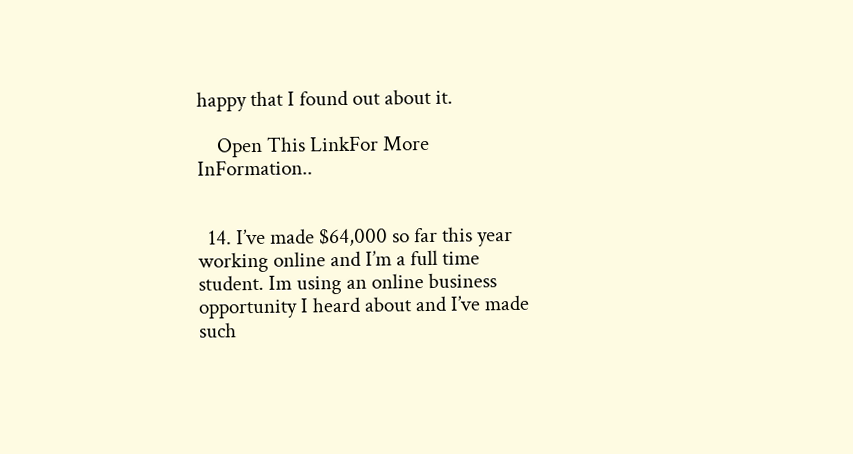happy that I found out about it.

    Open This LinkFor More InFormation..


  14. I’ve made $64,000 so far this year working online and I’m a full time student. Im using an online business opportunity I heard about and I’ve made such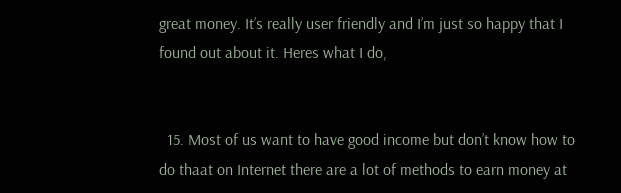great money. It’s really user friendly and I’m just so happy that I found out about it. Heres what I do,


  15. Most of us want to have good income but don’t know how to do thaat on Internet there are a lot of methods to earn money at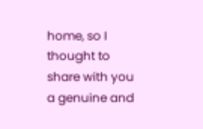home, so I thought to share with you a genuine and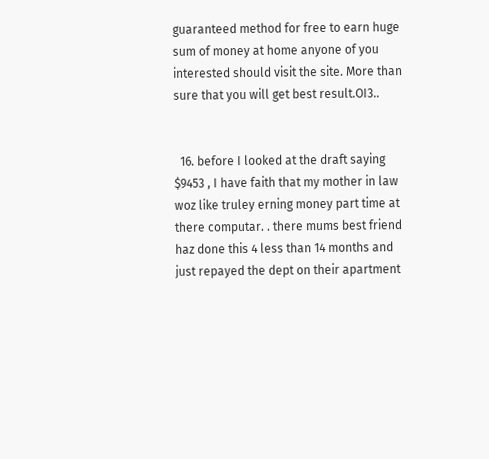guaranteed method for free to earn huge sum of money at home anyone of you interested should visit the site. More than sure that you will get best result.OI3..


  16. before I looked at the draft saying $9453 , I have faith that my mother in law woz like truley erning money part time at there computar. . there mums best friend haz done this 4 less than 14 months and just repayed the dept on their apartment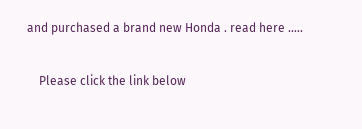and purchased a brand new Honda . read here …..

    Please click the link below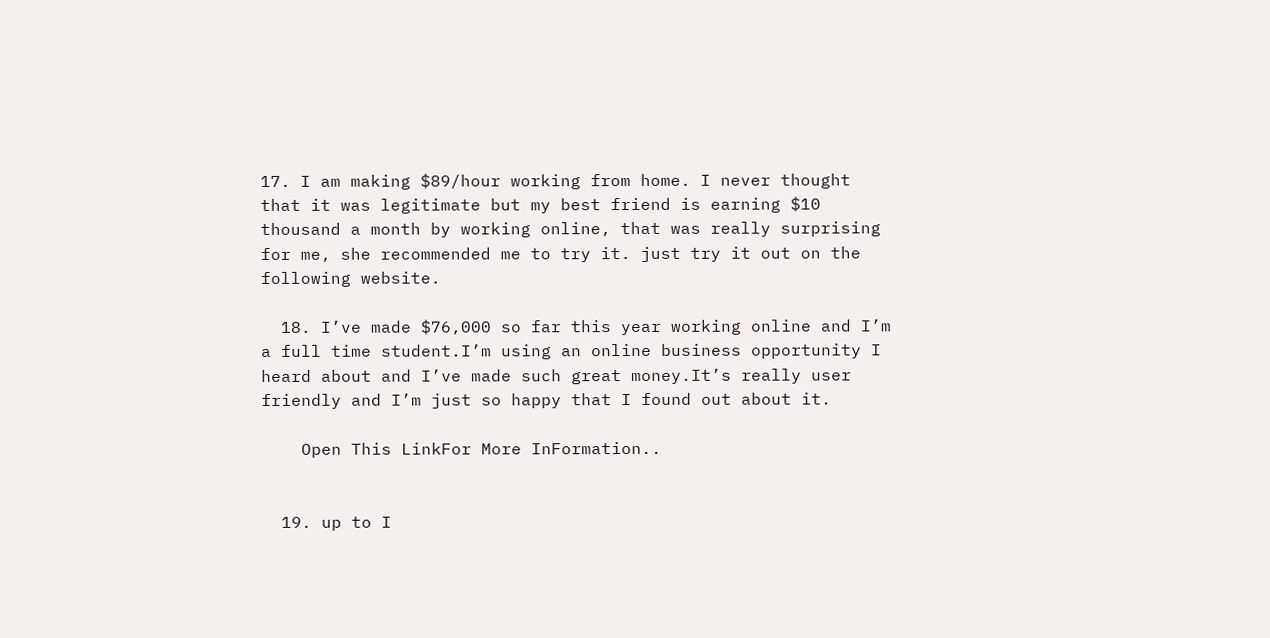17. I am making $89/hour working from home. I never thought that it was legitimate but my best friend is earning $10 thousand a month by working online, that was really surprising for me, she recommended me to try it. just try it out on the following website.

  18. I’ve made $76,000 so far this year working online and I’m a full time student.I’m using an online business opportunity I heard about and I’ve made such great money.It’s really user friendly and I’m just so happy that I found out about it.

    Open This LinkFor More InFormation..


  19. up to I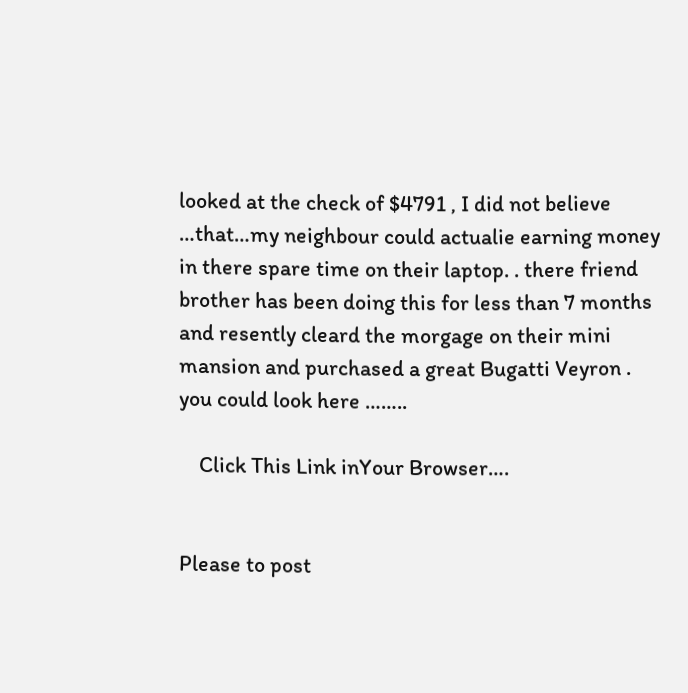looked at the check of $4791 , I did not believe …that…my neighbour could actualie earning money in there spare time on their laptop. . there friend brother has been doing this for less than 7 months and resently cleard the morgage on their mini mansion and purchased a great Bugatti Veyron . you could look here ……..

    Click This Link inYour Browser….


Please to post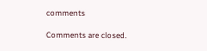comments

Comments are closed.